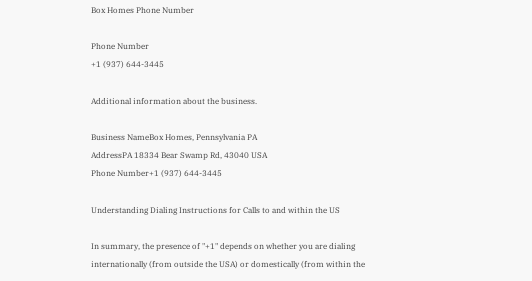Box Homes Phone Number

Phone Number
+1 (937) 644-3445

Additional information about the business.

Business NameBox Homes, Pennsylvania PA
AddressPA 18334 Bear Swamp Rd, 43040 USA
Phone Number+1 (937) 644-3445

Understanding Dialing Instructions for Calls to and within the US

In summary, the presence of "+1" depends on whether you are dialing internationally (from outside the USA) or domestically (from within the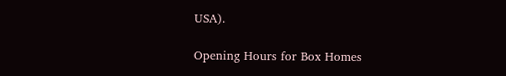USA).

Opening Hours for Box Homes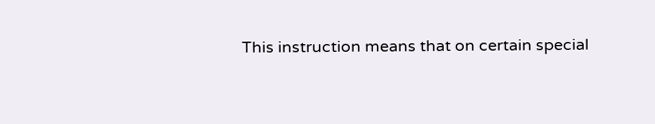This instruction means that on certain special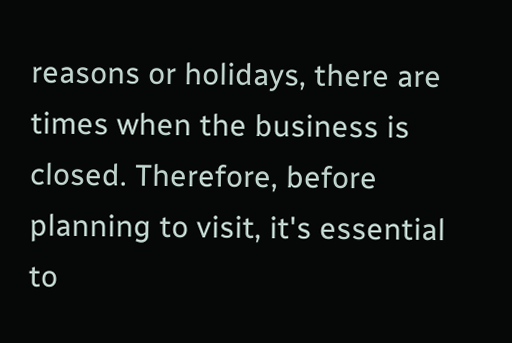reasons or holidays, there are times when the business is closed. Therefore, before planning to visit, it's essential to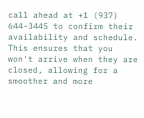call ahead at +1 (937) 644-3445 to confirm their availability and schedule. This ensures that you won't arrive when they are closed, allowing for a smoother and more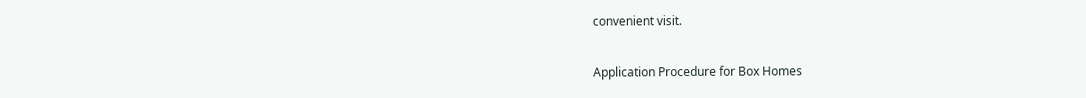convenient visit.

Application Procedure for Box Homes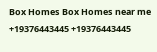Box Homes Box Homes near me +19376443445 +19376443445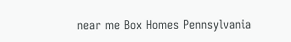near me Box Homes Pennsylvania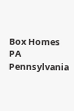Box Homes PA Pennsylvania